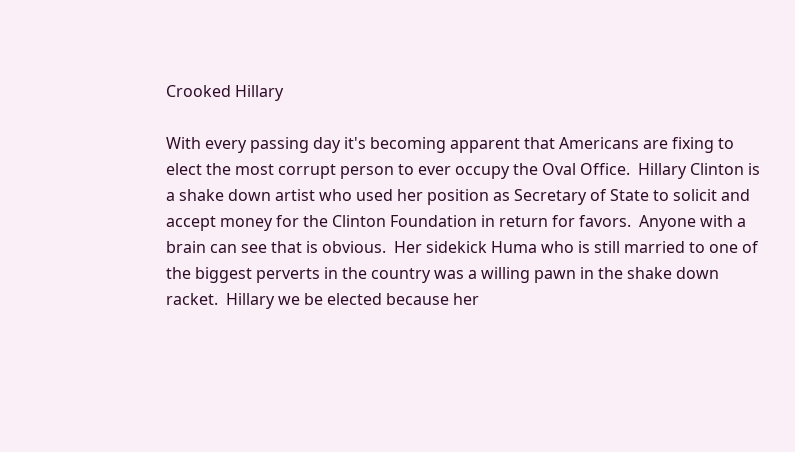Crooked Hillary

With every passing day it's becoming apparent that Americans are fixing to elect the most corrupt person to ever occupy the Oval Office.  Hillary Clinton is a shake down artist who used her position as Secretary of State to solicit and accept money for the Clinton Foundation in return for favors.  Anyone with a brain can see that is obvious.  Her sidekick Huma who is still married to one of the biggest perverts in the country was a willing pawn in the shake down racket.  Hillary we be elected because her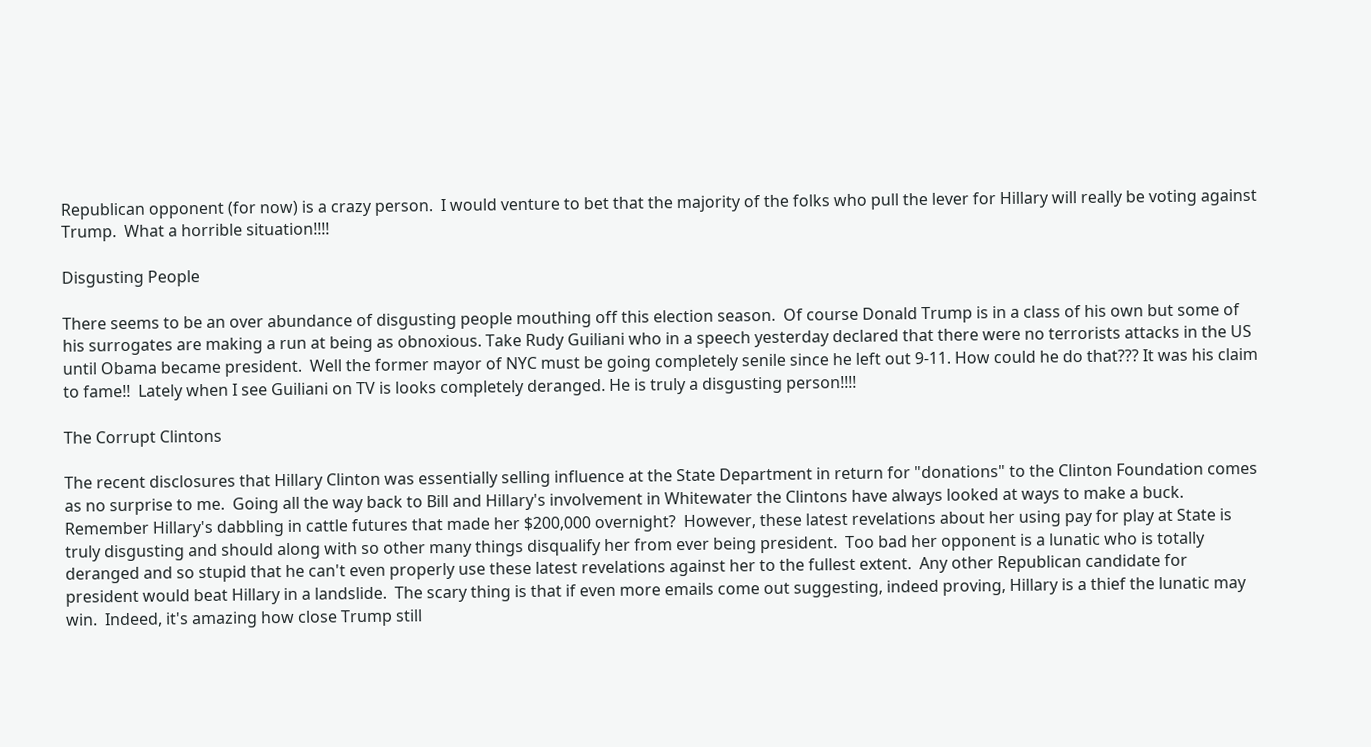Republican opponent (for now) is a crazy person.  I would venture to bet that the majority of the folks who pull the lever for Hillary will really be voting against Trump.  What a horrible situation!!!!

Disgusting People

There seems to be an over abundance of disgusting people mouthing off this election season.  Of course Donald Trump is in a class of his own but some of his surrogates are making a run at being as obnoxious. Take Rudy Guiliani who in a speech yesterday declared that there were no terrorists attacks in the US until Obama became president.  Well the former mayor of NYC must be going completely senile since he left out 9-11. How could he do that??? It was his claim to fame!!  Lately when I see Guiliani on TV is looks completely deranged. He is truly a disgusting person!!!!

The Corrupt Clintons

The recent disclosures that Hillary Clinton was essentially selling influence at the State Department in return for "donations" to the Clinton Foundation comes as no surprise to me.  Going all the way back to Bill and Hillary's involvement in Whitewater the Clintons have always looked at ways to make a buck.  Remember Hillary's dabbling in cattle futures that made her $200,000 overnight?  However, these latest revelations about her using pay for play at State is truly disgusting and should along with so other many things disqualify her from ever being president.  Too bad her opponent is a lunatic who is totally deranged and so stupid that he can't even properly use these latest revelations against her to the fullest extent.  Any other Republican candidate for president would beat Hillary in a landslide.  The scary thing is that if even more emails come out suggesting, indeed proving, Hillary is a thief the lunatic may win.  Indeed, it's amazing how close Trump still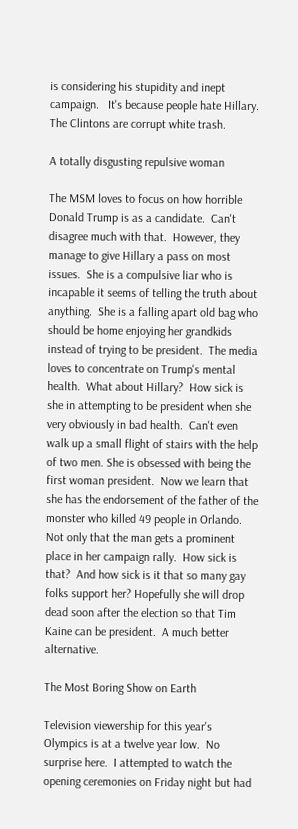is considering his stupidity and inept campaign.   It's because people hate Hillary.  The Clintons are corrupt white trash.

A totally disgusting repulsive woman

The MSM loves to focus on how horrible Donald Trump is as a candidate.  Can't disagree much with that.  However, they manage to give Hillary a pass on most issues.  She is a compulsive liar who is incapable it seems of telling the truth about anything.  She is a falling apart old bag who should be home enjoying her grandkids instead of trying to be president.  The media loves to concentrate on Trump's mental health.  What about Hillary?  How sick is she in attempting to be president when she very obviously in bad health.  Can't even walk up a small flight of stairs with the help of two men. She is obsessed with being the first woman president.  Now we learn that she has the endorsement of the father of the monster who killed 49 people in Orlando.  Not only that the man gets a prominent place in her campaign rally.  How sick is that?  And how sick is it that so many gay folks support her? Hopefully she will drop dead soon after the election so that Tim Kaine can be president.  A much better alternative.

The Most Boring Show on Earth

Television viewership for this year's Olympics is at a twelve year low.  No surprise here.  I attempted to watch the opening ceremonies on Friday night but had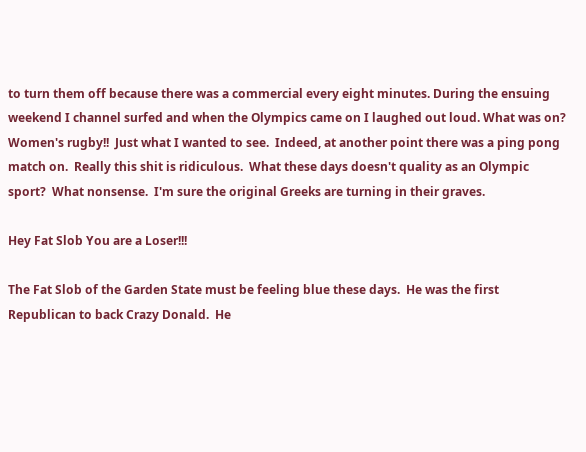to turn them off because there was a commercial every eight minutes. During the ensuing weekend I channel surfed and when the Olympics came on I laughed out loud. What was on?  Women's rugby!!  Just what I wanted to see.  Indeed, at another point there was a ping pong match on.  Really this shit is ridiculous.  What these days doesn't quality as an Olympic sport?  What nonsense.  I'm sure the original Greeks are turning in their graves.

Hey Fat Slob You are a Loser!!!

The Fat Slob of the Garden State must be feeling blue these days.  He was the first Republican to back Crazy Donald.  He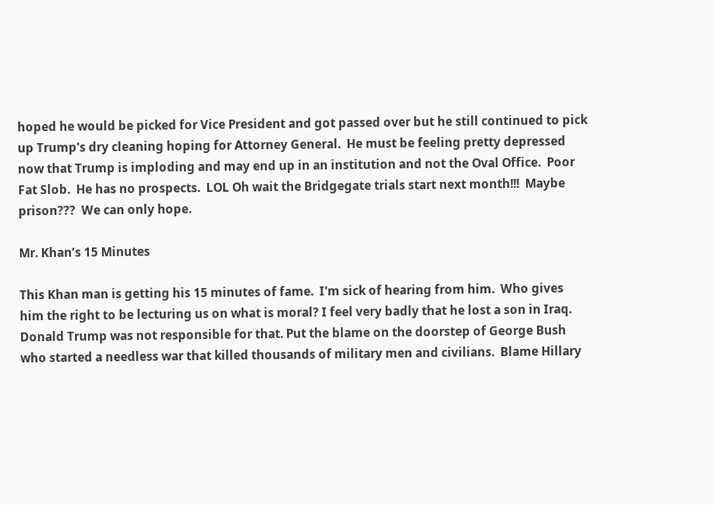hoped he would be picked for Vice President and got passed over but he still continued to pick up Trump's dry cleaning hoping for Attorney General.  He must be feeling pretty depressed now that Trump is imploding and may end up in an institution and not the Oval Office.  Poor Fat Slob.  He has no prospects.  LOL Oh wait the Bridgegate trials start next month!!!  Maybe prison???  We can only hope.

Mr. Khan’s 15 Minutes

This Khan man is getting his 15 minutes of fame.  I'm sick of hearing from him.  Who gives him the right to be lecturing us on what is moral? I feel very badly that he lost a son in Iraq.  Donald Trump was not responsible for that. Put the blame on the doorstep of George Bush who started a needless war that killed thousands of military men and civilians.  Blame Hillary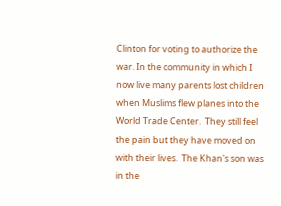Clinton for voting to authorize the war. In the community in which I now live many parents lost children when Muslims flew planes into the World Trade Center.  They still feel the pain but they have moved on with their lives.  The Khan's son was in the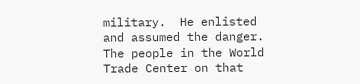military.  He enlisted and assumed the danger.  The people in the World Trade Center on that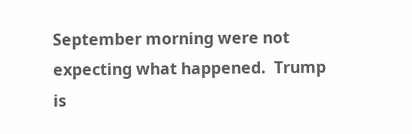September morning were not expecting what happened.  Trump is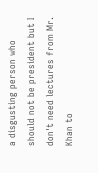a disgusting person who should not be president but I don't need lectures from Mr. Khan to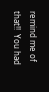remind me of that!!  You had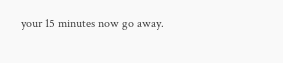your 15 minutes now go away.